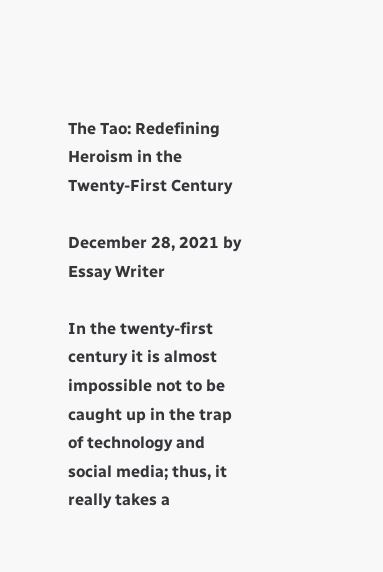The Tao: Redefining Heroism in the Twenty-First Century

December 28, 2021 by Essay Writer

In the twenty-first century it is almost impossible not to be caught up in the trap of technology and social media; thus, it really takes a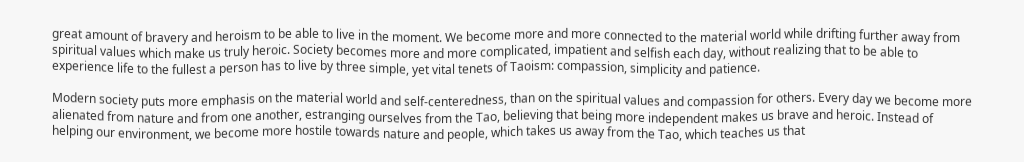great amount of bravery and heroism to be able to live in the moment. We become more and more connected to the material world while drifting further away from spiritual values which make us truly heroic. Society becomes more and more complicated, impatient and selfish each day, without realizing that to be able to experience life to the fullest a person has to live by three simple, yet vital tenets of Taoism: compassion, simplicity and patience.

Modern society puts more emphasis on the material world and self-centeredness, than on the spiritual values and compassion for others. Every day we become more alienated from nature and from one another, estranging ourselves from the Tao, believing that being more independent makes us brave and heroic. Instead of helping our environment, we become more hostile towards nature and people, which takes us away from the Tao, which teaches us that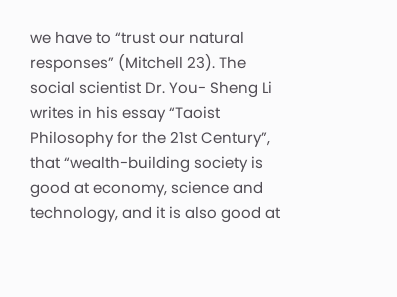we have to “trust our natural responses” (Mitchell 23). The social scientist Dr. You- Sheng Li writes in his essay “Taoist Philosophy for the 21st Century”, that “wealth-building society is good at economy, science and technology, and it is also good at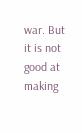war. But it is not good at making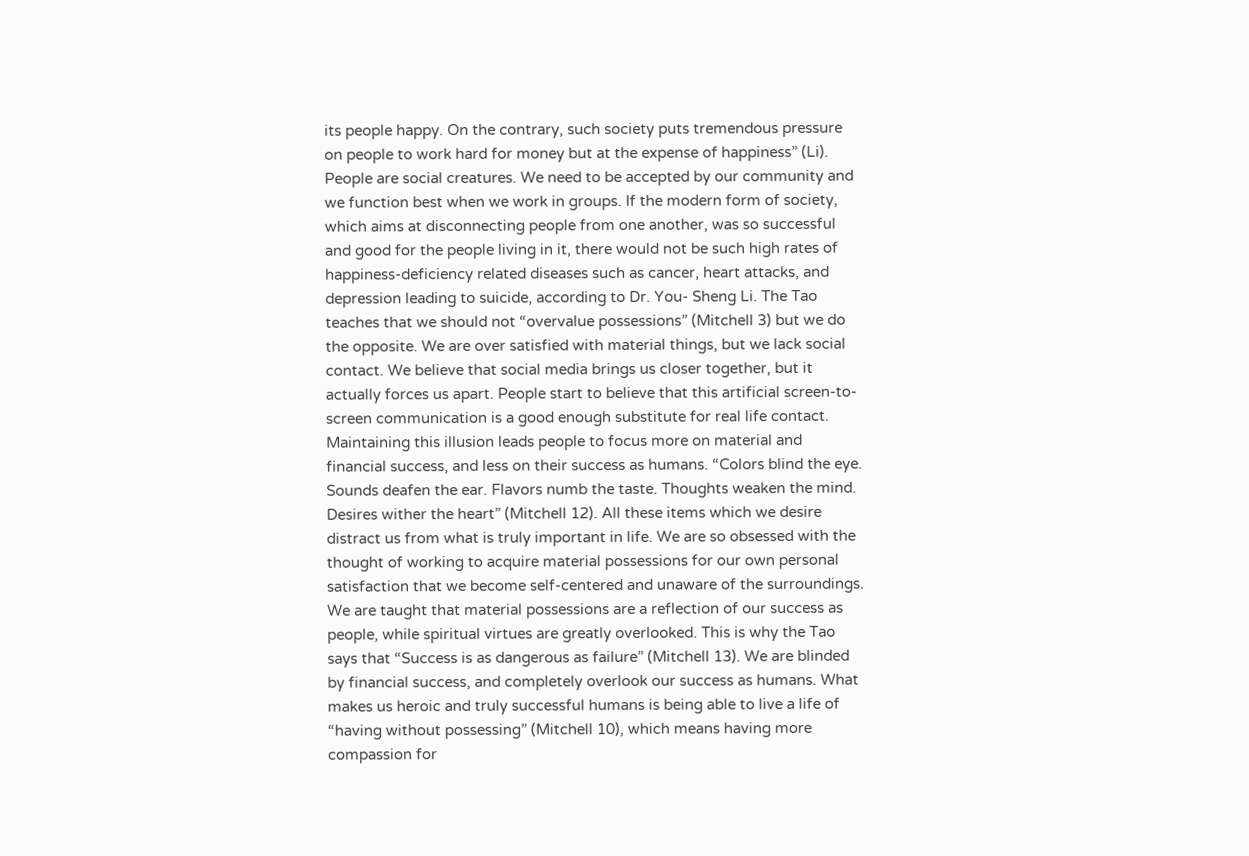its people happy. On the contrary, such society puts tremendous pressure on people to work hard for money but at the expense of happiness” (Li). People are social creatures. We need to be accepted by our community and we function best when we work in groups. If the modern form of society, which aims at disconnecting people from one another, was so successful and good for the people living in it, there would not be such high rates of happiness-deficiency related diseases such as cancer, heart attacks, and depression leading to suicide, according to Dr. You- Sheng Li. The Tao teaches that we should not “overvalue possessions” (Mitchell 3) but we do the opposite. We are over satisfied with material things, but we lack social contact. We believe that social media brings us closer together, but it actually forces us apart. People start to believe that this artificial screen-to-screen communication is a good enough substitute for real life contact. Maintaining this illusion leads people to focus more on material and financial success, and less on their success as humans. “Colors blind the eye. Sounds deafen the ear. Flavors numb the taste. Thoughts weaken the mind. Desires wither the heart” (Mitchell 12). All these items which we desire distract us from what is truly important in life. We are so obsessed with the thought of working to acquire material possessions for our own personal satisfaction that we become self-centered and unaware of the surroundings. We are taught that material possessions are a reflection of our success as people, while spiritual virtues are greatly overlooked. This is why the Tao says that “Success is as dangerous as failure” (Mitchell 13). We are blinded by financial success, and completely overlook our success as humans. What makes us heroic and truly successful humans is being able to live a life of “having without possessing” (Mitchell 10), which means having more compassion for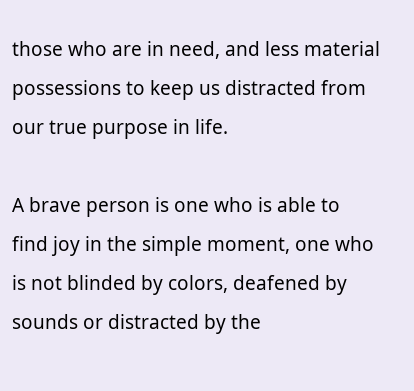those who are in need, and less material possessions to keep us distracted from our true purpose in life.

A brave person is one who is able to find joy in the simple moment, one who is not blinded by colors, deafened by sounds or distracted by the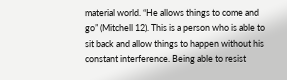material world. “He allows things to come and go” (Mitchell 12). This is a person who is able to sit back and allow things to happen without his constant interference. Being able to resist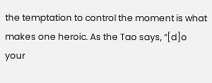the temptation to control the moment is what makes one heroic. As the Tao says, “[d]o your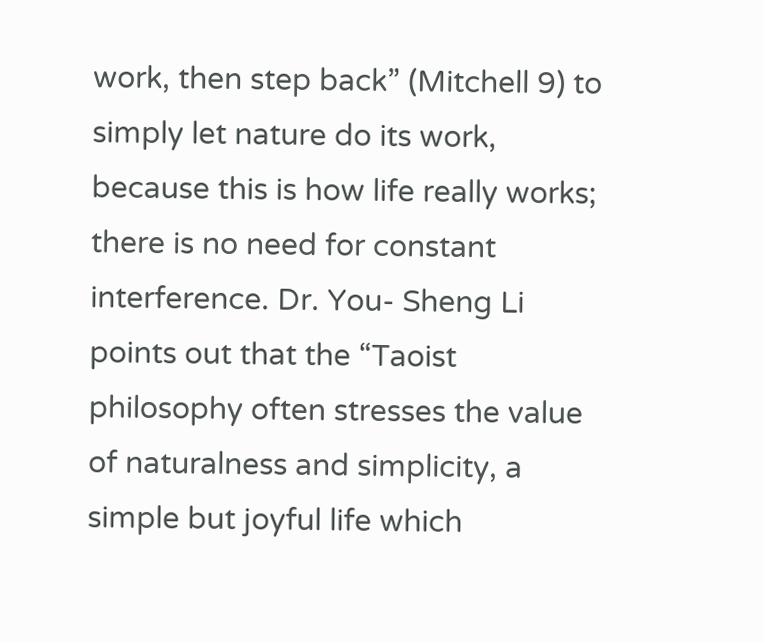work, then step back” (Mitchell 9) to simply let nature do its work, because this is how life really works; there is no need for constant interference. Dr. You- Sheng Li points out that the “Taoist philosophy often stresses the value of naturalness and simplicity, a simple but joyful life which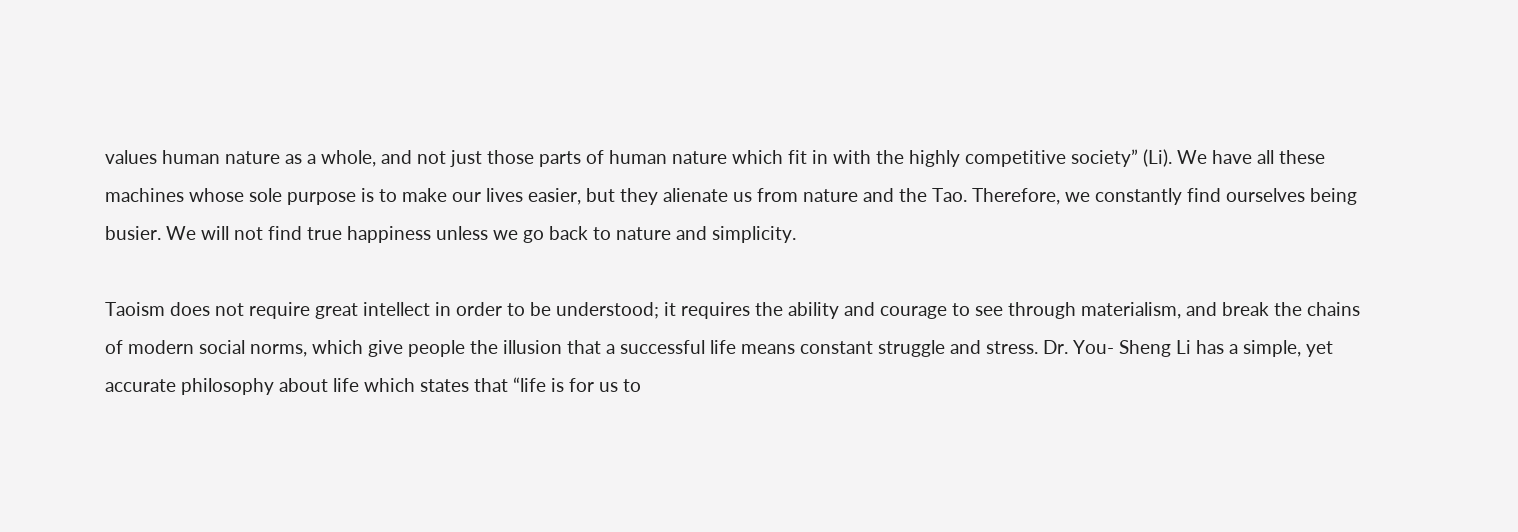values human nature as a whole, and not just those parts of human nature which fit in with the highly competitive society” (Li). We have all these machines whose sole purpose is to make our lives easier, but they alienate us from nature and the Tao. Therefore, we constantly find ourselves being busier. We will not find true happiness unless we go back to nature and simplicity.

Taoism does not require great intellect in order to be understood; it requires the ability and courage to see through materialism, and break the chains of modern social norms, which give people the illusion that a successful life means constant struggle and stress. Dr. You- Sheng Li has a simple, yet accurate philosophy about life which states that “life is for us to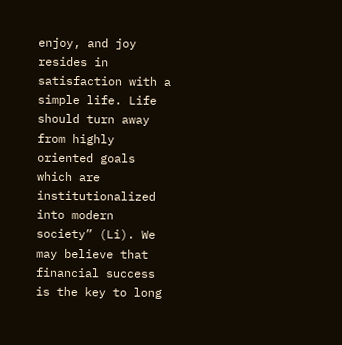enjoy, and joy resides in satisfaction with a simple life. Life should turn away from highly oriented goals which are institutionalized into modern society” (Li). We may believe that financial success is the key to long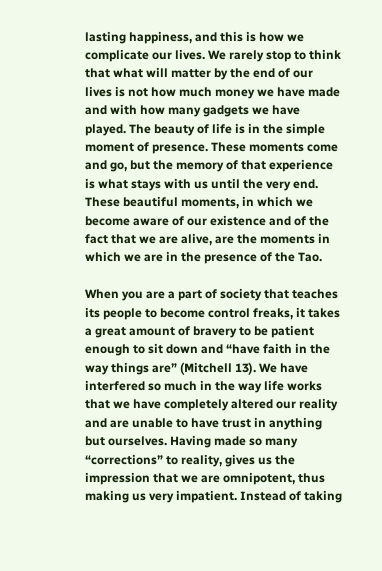lasting happiness, and this is how we complicate our lives. We rarely stop to think that what will matter by the end of our lives is not how much money we have made and with how many gadgets we have played. The beauty of life is in the simple moment of presence. These moments come and go, but the memory of that experience is what stays with us until the very end. These beautiful moments, in which we become aware of our existence and of the fact that we are alive, are the moments in which we are in the presence of the Tao.

When you are a part of society that teaches its people to become control freaks, it takes a great amount of bravery to be patient enough to sit down and “have faith in the way things are” (Mitchell 13). We have interfered so much in the way life works that we have completely altered our reality and are unable to have trust in anything but ourselves. Having made so many “corrections” to reality, gives us the impression that we are omnipotent, thus making us very impatient. Instead of taking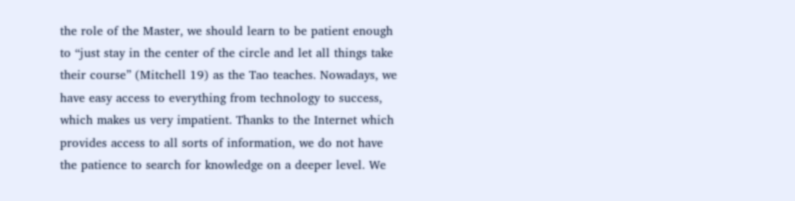the role of the Master, we should learn to be patient enough to “just stay in the center of the circle and let all things take their course” (Mitchell 19) as the Tao teaches. Nowadays, we have easy access to everything from technology to success, which makes us very impatient. Thanks to the Internet which provides access to all sorts of information, we do not have the patience to search for knowledge on a deeper level. We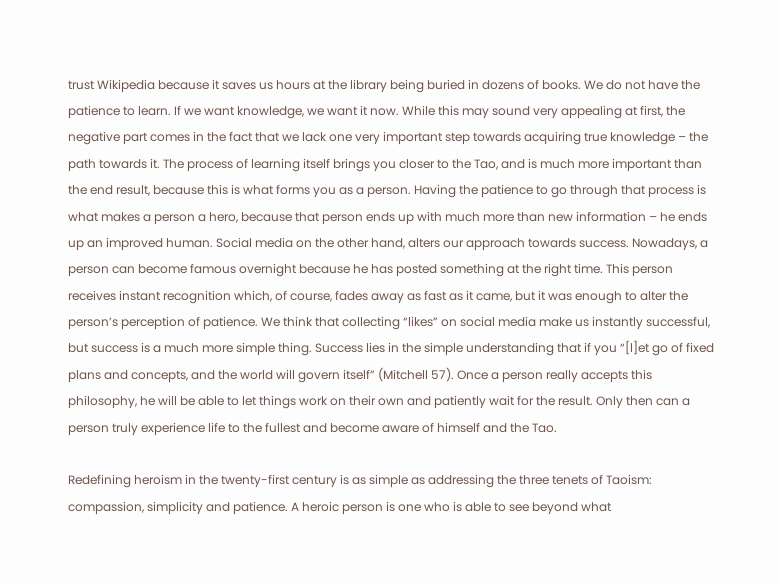trust Wikipedia because it saves us hours at the library being buried in dozens of books. We do not have the patience to learn. If we want knowledge, we want it now. While this may sound very appealing at first, the negative part comes in the fact that we lack one very important step towards acquiring true knowledge – the path towards it. The process of learning itself brings you closer to the Tao, and is much more important than the end result, because this is what forms you as a person. Having the patience to go through that process is what makes a person a hero, because that person ends up with much more than new information – he ends up an improved human. Social media on the other hand, alters our approach towards success. Nowadays, a person can become famous overnight because he has posted something at the right time. This person receives instant recognition which, of course, fades away as fast as it came, but it was enough to alter the person’s perception of patience. We think that collecting “likes” on social media make us instantly successful, but success is a much more simple thing. Success lies in the simple understanding that if you “[l]et go of fixed plans and concepts, and the world will govern itself” (Mitchell 57). Once a person really accepts this philosophy, he will be able to let things work on their own and patiently wait for the result. Only then can a person truly experience life to the fullest and become aware of himself and the Tao.

Redefining heroism in the twenty-first century is as simple as addressing the three tenets of Taoism: compassion, simplicity and patience. A heroic person is one who is able to see beyond what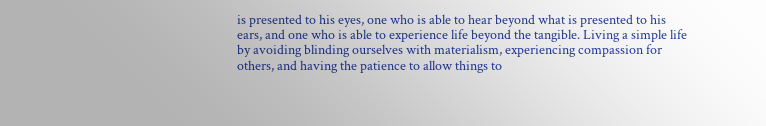is presented to his eyes, one who is able to hear beyond what is presented to his ears, and one who is able to experience life beyond the tangible. Living a simple life by avoiding blinding ourselves with materialism, experiencing compassion for others, and having the patience to allow things to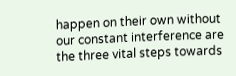happen on their own without our constant interference are the three vital steps towards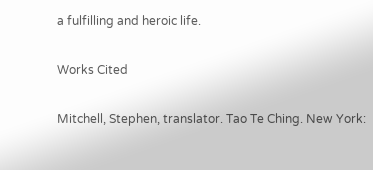a fulfilling and heroic life.

Works Cited

Mitchell, Stephen, translator. Tao Te Ching. New York: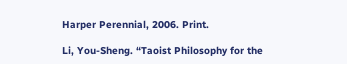Harper Perennial, 2006. Print.

Li, You-Sheng. “Taoist Philosophy for the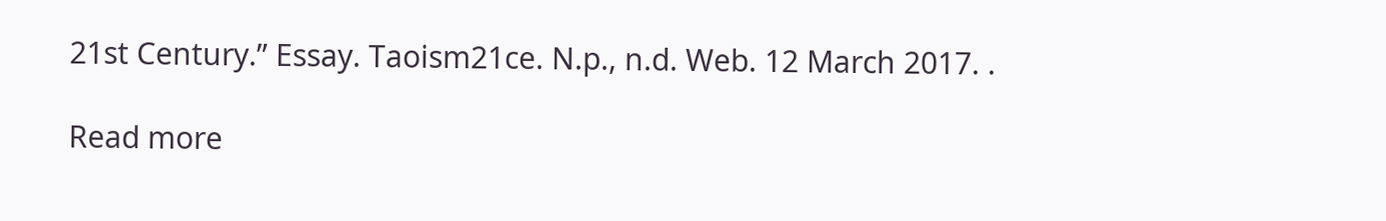21st Century.” Essay. Taoism21ce. N.p., n.d. Web. 12 March 2017. .

Read more